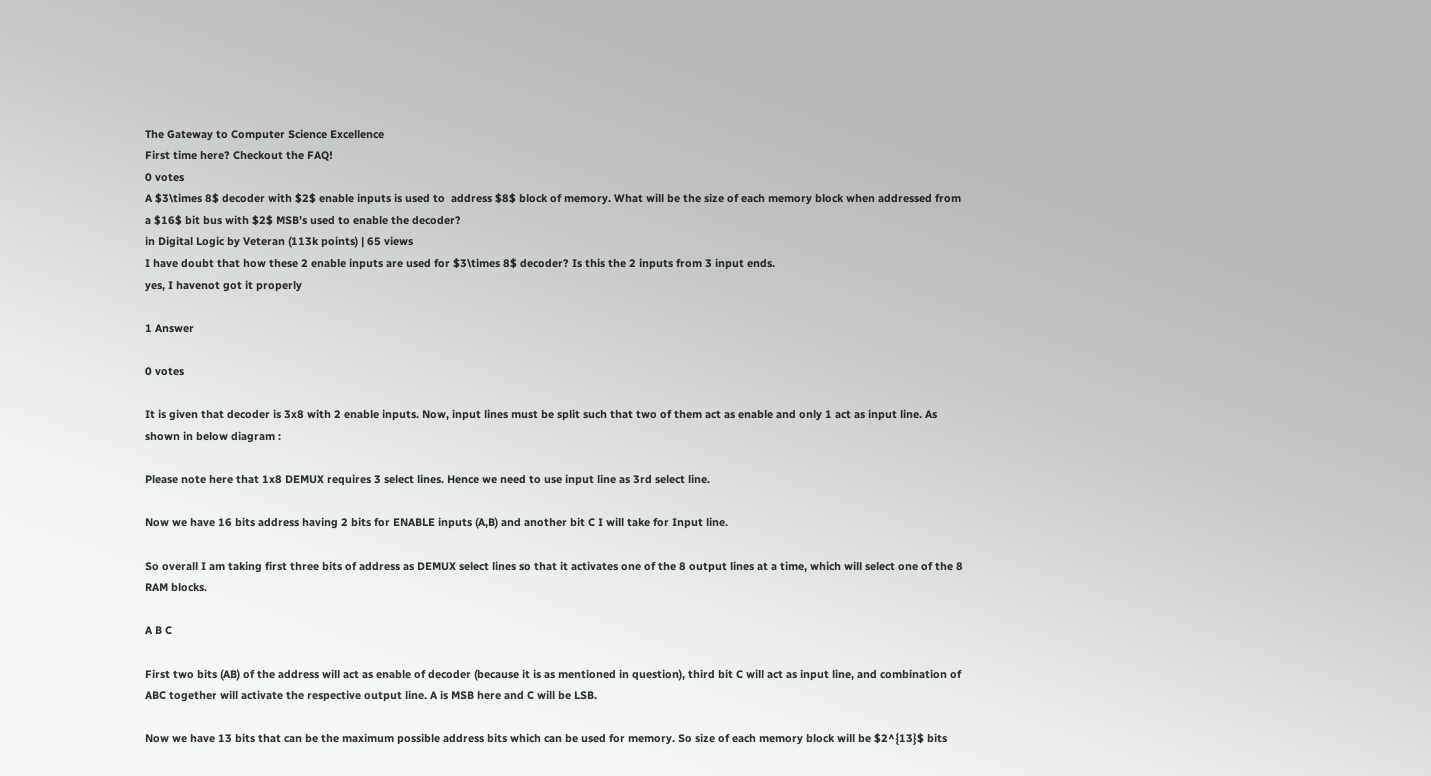The Gateway to Computer Science Excellence
First time here? Checkout the FAQ!
0 votes
A $3\times 8$ decoder with $2$ enable inputs is used to  address $8$ block of memory. What will be the size of each memory block when addressed from a $16$ bit bus with $2$ MSB’s used to enable the decoder?
in Digital Logic by Veteran (113k points) | 65 views
I have doubt that how these 2 enable inputs are used for $3\times 8$ decoder? Is this the 2 inputs from 3 input ends.
yes, I havenot got it properly

1 Answer

0 votes

It is given that decoder is 3x8 with 2 enable inputs. Now, input lines must be split such that two of them act as enable and only 1 act as input line. As shown in below diagram :

Please note here that 1x8 DEMUX requires 3 select lines. Hence we need to use input line as 3rd select line.

Now we have 16 bits address having 2 bits for ENABLE inputs (A,B) and another bit C I will take for Input line.

So overall I am taking first three bits of address as DEMUX select lines so that it activates one of the 8 output lines at a time, which will select one of the 8 RAM blocks.

A B C

First two bits (AB) of the address will act as enable of decoder (because it is as mentioned in question), third bit C will act as input line, and combination of ABC together will activate the respective output line. A is MSB here and C will be LSB.

Now we have 13 bits that can be the maximum possible address bits which can be used for memory. So size of each memory block will be $2^{13}$ bits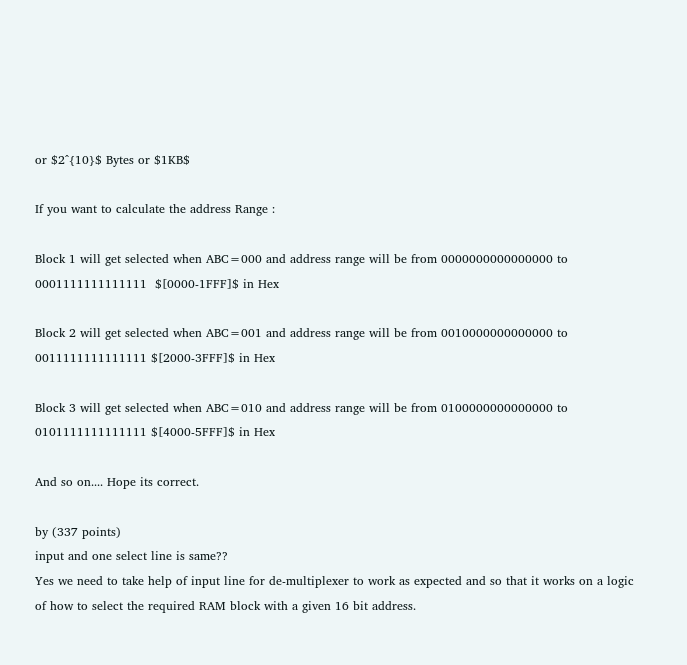or $2^{10}$ Bytes or $1KB$

If you want to calculate the address Range :

Block 1 will get selected when ABC=000 and address range will be from 0000000000000000 to 0001111111111111  $[0000-1FFF]$ in Hex

Block 2 will get selected when ABC=001 and address range will be from 0010000000000000 to 0011111111111111 $[2000-3FFF]$ in Hex

Block 3 will get selected when ABC=010 and address range will be from 0100000000000000 to 0101111111111111 $[4000-5FFF]$ in Hex

And so on.... Hope its correct.

by (337 points)
input and one select line is same??
Yes we need to take help of input line for de-multiplexer to work as expected and so that it works on a logic of how to select the required RAM block with a given 16 bit address.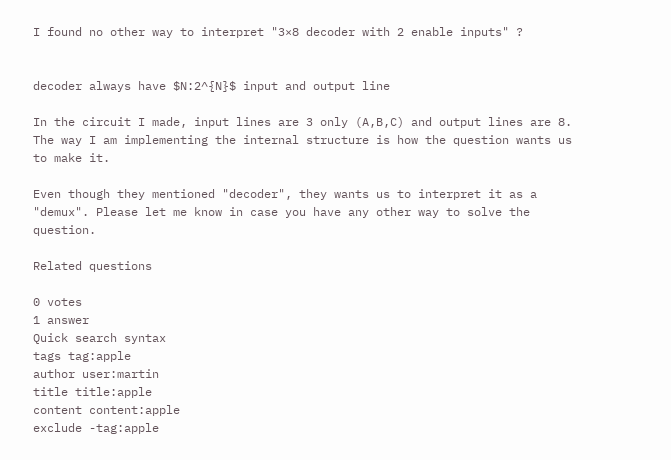I found no other way to interpret "3×8 decoder with 2 enable inputs" ?


decoder always have $N:2^{N}$ input and output line

In the circuit I made, input lines are 3 only (A,B,C) and output lines are 8. The way I am implementing the internal structure is how the question wants us to make it.

Even though they mentioned "decoder", they wants us to interpret it as a "demux". Please let me know in case you have any other way to solve the question.

Related questions

0 votes
1 answer
Quick search syntax
tags tag:apple
author user:martin
title title:apple
content content:apple
exclude -tag:apple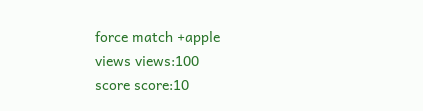force match +apple
views views:100
score score:10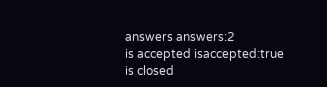answers answers:2
is accepted isaccepted:true
is closed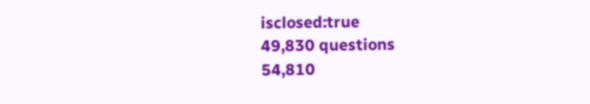isclosed:true
49,830 questions
54,810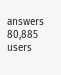answers
80,885 users